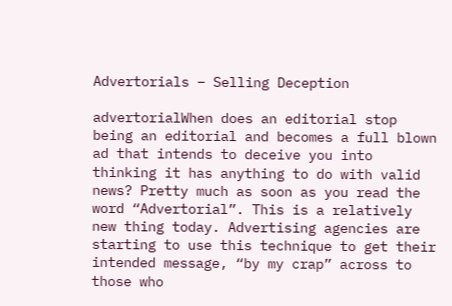Advertorials – Selling Deception

advertorialWhen does an editorial stop being an editorial and becomes a full blown ad that intends to deceive you into thinking it has anything to do with valid news? Pretty much as soon as you read the word “Advertorial”. This is a relatively new thing today. Advertising agencies are starting to use this technique to get their intended message, “by my crap” across to those who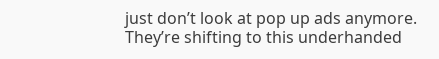just don’t look at pop up ads anymore. They’re shifting to this underhanded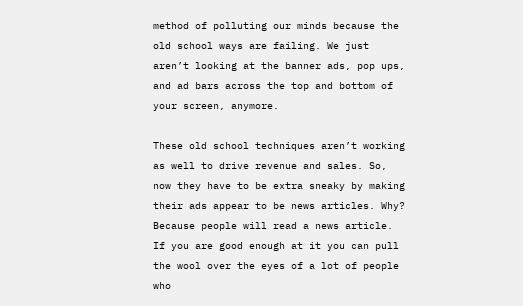method of polluting our minds because the old school ways are failing. We just aren’t looking at the banner ads, pop ups, and ad bars across the top and bottom of your screen, anymore.

These old school techniques aren’t working as well to drive revenue and sales. So, now they have to be extra sneaky by making their ads appear to be news articles. Why? Because people will read a news article. If you are good enough at it you can pull the wool over the eyes of a lot of people who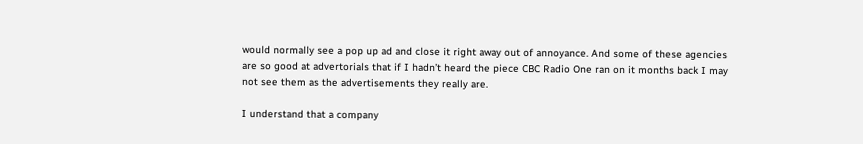would normally see a pop up ad and close it right away out of annoyance. And some of these agencies are so good at advertorials that if I hadn’t heard the piece CBC Radio One ran on it months back I may not see them as the advertisements they really are.

I understand that a company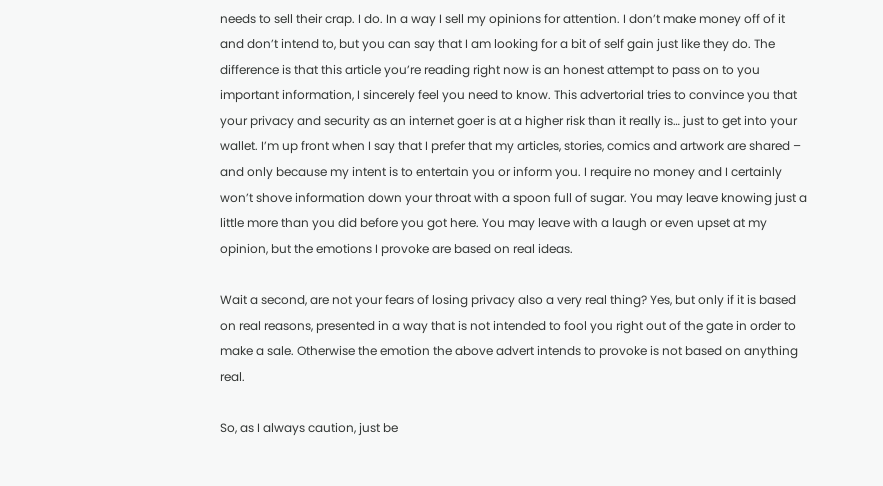needs to sell their crap. I do. In a way I sell my opinions for attention. I don’t make money off of it and don’t intend to, but you can say that I am looking for a bit of self gain just like they do. The difference is that this article you’re reading right now is an honest attempt to pass on to you important information, I sincerely feel you need to know. This advertorial tries to convince you that your privacy and security as an internet goer is at a higher risk than it really is… just to get into your wallet. I’m up front when I say that I prefer that my articles, stories, comics and artwork are shared – and only because my intent is to entertain you or inform you. I require no money and I certainly won’t shove information down your throat with a spoon full of sugar. You may leave knowing just a little more than you did before you got here. You may leave with a laugh or even upset at my opinion, but the emotions I provoke are based on real ideas.

Wait a second, are not your fears of losing privacy also a very real thing? Yes, but only if it is based on real reasons, presented in a way that is not intended to fool you right out of the gate in order to make a sale. Otherwise the emotion the above advert intends to provoke is not based on anything real.

So, as I always caution, just be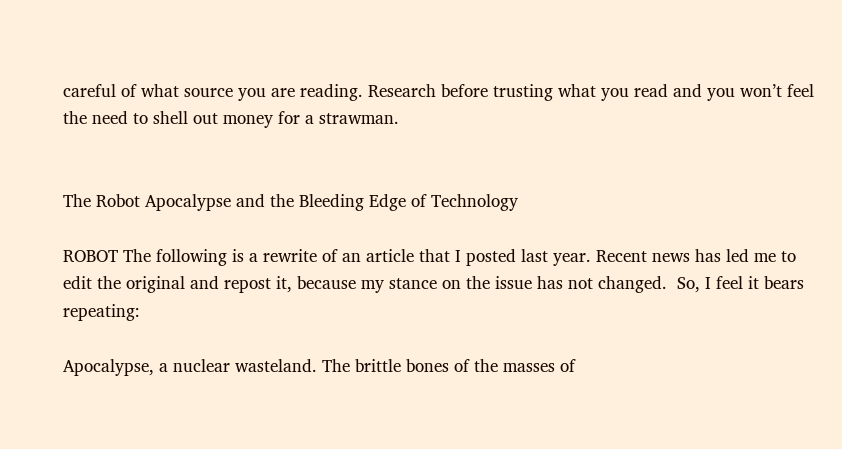careful of what source you are reading. Research before trusting what you read and you won’t feel the need to shell out money for a strawman.


The Robot Apocalypse and the Bleeding Edge of Technology

ROBOT The following is a rewrite of an article that I posted last year. Recent news has led me to edit the original and repost it, because my stance on the issue has not changed.  So, I feel it bears repeating:

Apocalypse, a nuclear wasteland. The brittle bones of the masses of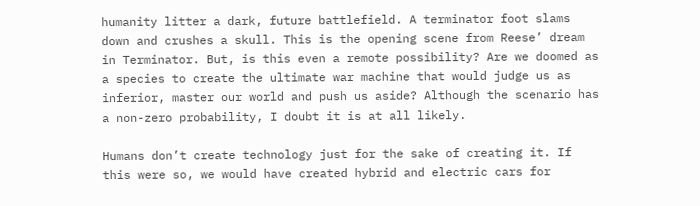humanity litter a dark, future battlefield. A terminator foot slams down and crushes a skull. This is the opening scene from Reese’ dream in Terminator. But, is this even a remote possibility? Are we doomed as a species to create the ultimate war machine that would judge us as inferior, master our world and push us aside? Although the scenario has a non-zero probability, I doubt it is at all likely.

Humans don’t create technology just for the sake of creating it. If this were so, we would have created hybrid and electric cars for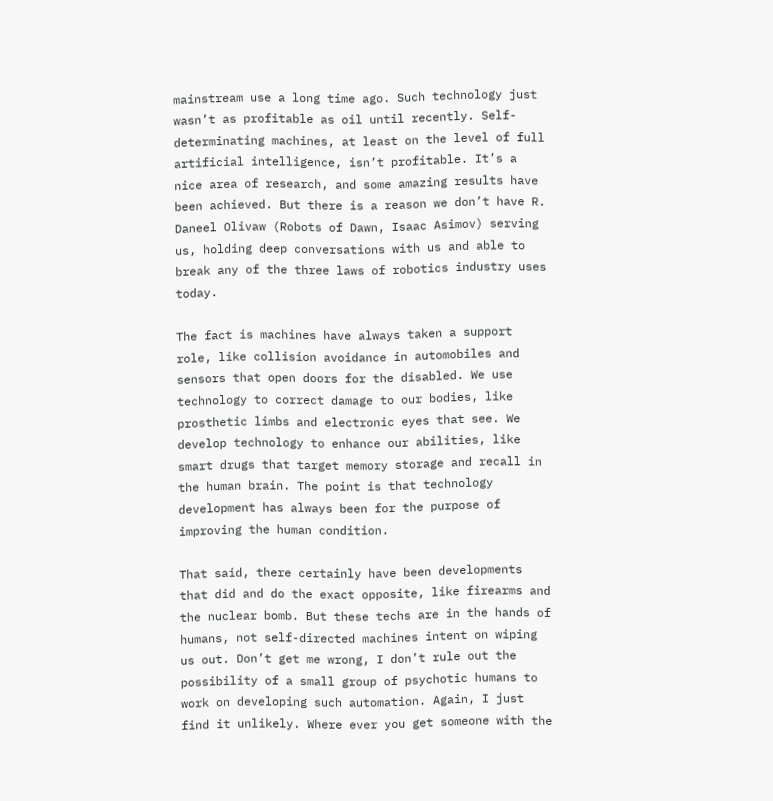mainstream use a long time ago. Such technology just wasn’t as profitable as oil until recently. Self-determinating machines, at least on the level of full artificial intelligence, isn’t profitable. It’s a nice area of research, and some amazing results have been achieved. But there is a reason we don’t have R. Daneel Olivaw (Robots of Dawn, Isaac Asimov) serving us, holding deep conversations with us and able to break any of the three laws of robotics industry uses today.

The fact is machines have always taken a support role, like collision avoidance in automobiles and sensors that open doors for the disabled. We use technology to correct damage to our bodies, like prosthetic limbs and electronic eyes that see. We develop technology to enhance our abilities, like smart drugs that target memory storage and recall in the human brain. The point is that technology development has always been for the purpose of improving the human condition.

That said, there certainly have been developments that did and do the exact opposite, like firearms and the nuclear bomb. But these techs are in the hands of humans, not self-directed machines intent on wiping us out. Don’t get me wrong, I don’t rule out the possibility of a small group of psychotic humans to work on developing such automation. Again, I just find it unlikely. Where ever you get someone with the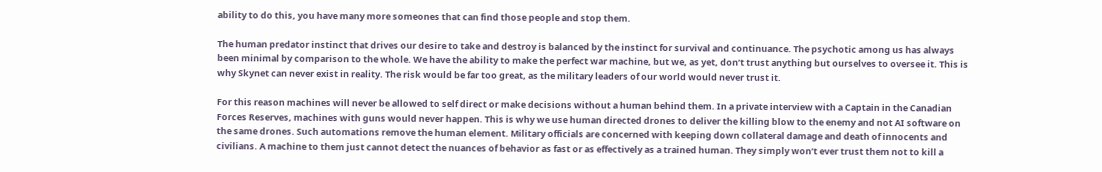ability to do this, you have many more someones that can find those people and stop them.

The human predator instinct that drives our desire to take and destroy is balanced by the instinct for survival and continuance. The psychotic among us has always been minimal by comparison to the whole. We have the ability to make the perfect war machine, but we, as yet, don’t trust anything but ourselves to oversee it. This is why Skynet can never exist in reality. The risk would be far too great, as the military leaders of our world would never trust it.

For this reason machines will never be allowed to self direct or make decisions without a human behind them. In a private interview with a Captain in the Canadian Forces Reserves, machines with guns would never happen. This is why we use human directed drones to deliver the killing blow to the enemy and not AI software on the same drones. Such automations remove the human element. Military officials are concerned with keeping down collateral damage and death of innocents and civilians. A machine to them just cannot detect the nuances of behavior as fast or as effectively as a trained human. They simply won’t ever trust them not to kill a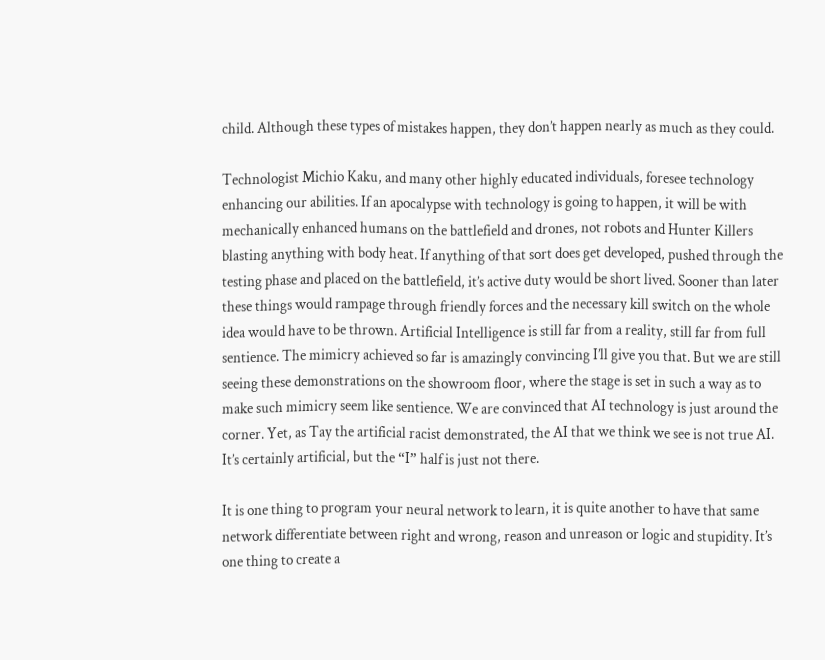child. Although these types of mistakes happen, they don’t happen nearly as much as they could.

Technologist Michio Kaku, and many other highly educated individuals, foresee technology enhancing our abilities. If an apocalypse with technology is going to happen, it will be with mechanically enhanced humans on the battlefield and drones, not robots and Hunter Killers blasting anything with body heat. If anything of that sort does get developed, pushed through the testing phase and placed on the battlefield, it’s active duty would be short lived. Sooner than later these things would rampage through friendly forces and the necessary kill switch on the whole idea would have to be thrown. Artificial Intelligence is still far from a reality, still far from full sentience. The mimicry achieved so far is amazingly convincing I’ll give you that. But we are still seeing these demonstrations on the showroom floor, where the stage is set in such a way as to make such mimicry seem like sentience. We are convinced that AI technology is just around the corner. Yet, as Tay the artificial racist demonstrated, the AI that we think we see is not true AI. It’s certainly artificial, but the “I” half is just not there.

It is one thing to program your neural network to learn, it is quite another to have that same network differentiate between right and wrong, reason and unreason or logic and stupidity. It’s one thing to create a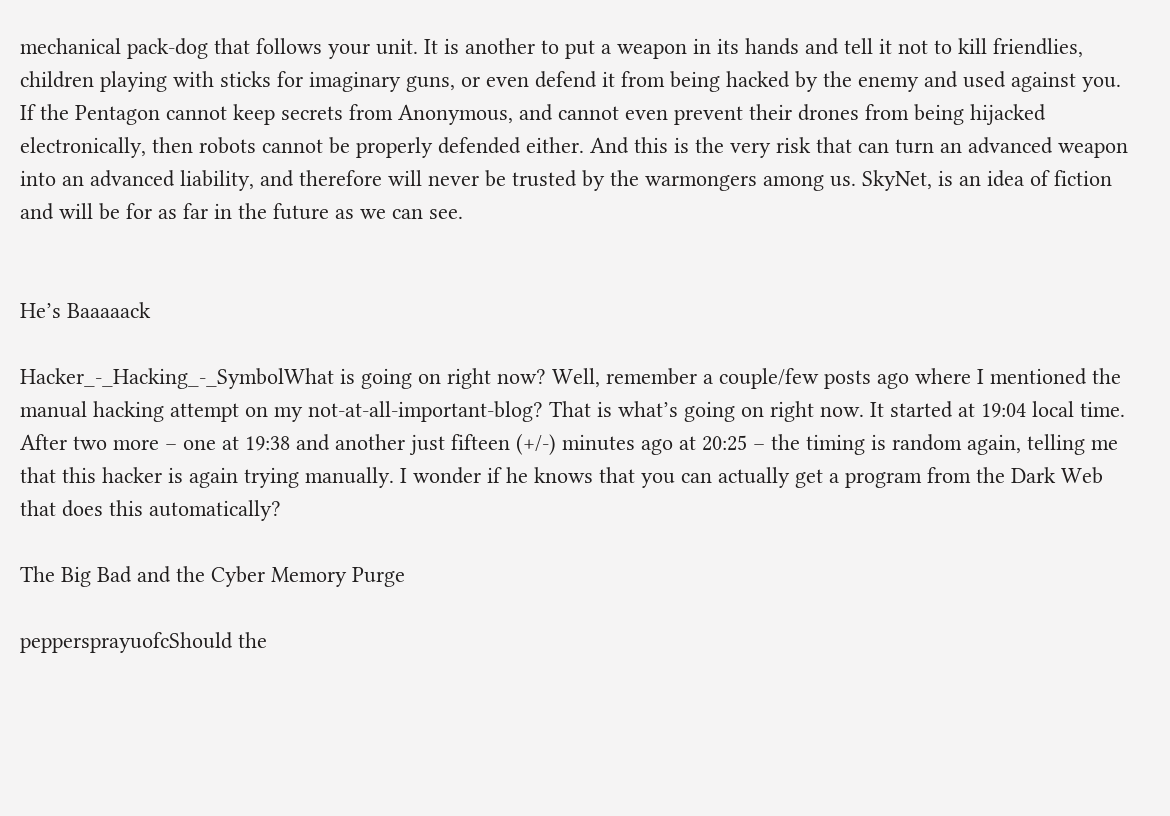mechanical pack-dog that follows your unit. It is another to put a weapon in its hands and tell it not to kill friendlies, children playing with sticks for imaginary guns, or even defend it from being hacked by the enemy and used against you. If the Pentagon cannot keep secrets from Anonymous, and cannot even prevent their drones from being hijacked electronically, then robots cannot be properly defended either. And this is the very risk that can turn an advanced weapon into an advanced liability, and therefore will never be trusted by the warmongers among us. SkyNet, is an idea of fiction and will be for as far in the future as we can see.


He’s Baaaaack

Hacker_-_Hacking_-_SymbolWhat is going on right now? Well, remember a couple/few posts ago where I mentioned the manual hacking attempt on my not-at-all-important-blog? That is what’s going on right now. It started at 19:04 local time. After two more – one at 19:38 and another just fifteen (+/-) minutes ago at 20:25 – the timing is random again, telling me that this hacker is again trying manually. I wonder if he knows that you can actually get a program from the Dark Web that does this automatically?

The Big Bad and the Cyber Memory Purge

peppersprayuofcShould the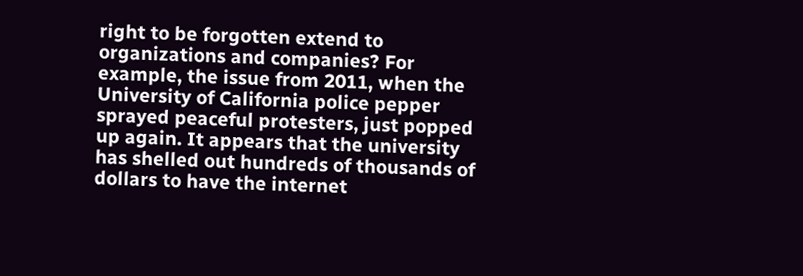right to be forgotten extend to organizations and companies? For example, the issue from 2011, when the University of California police pepper sprayed peaceful protesters, just popped up again. It appears that the university has shelled out hundreds of thousands of dollars to have the internet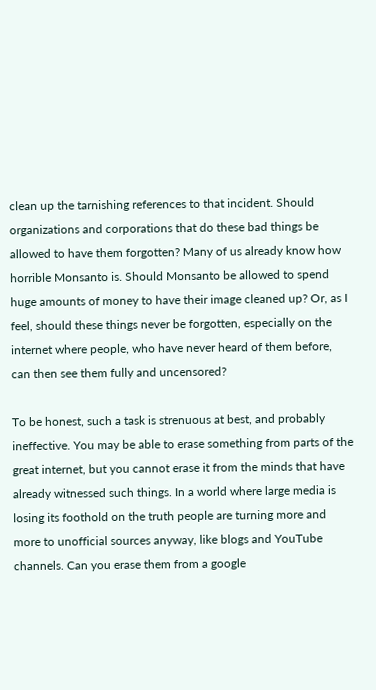clean up the tarnishing references to that incident. Should organizations and corporations that do these bad things be allowed to have them forgotten? Many of us already know how horrible Monsanto is. Should Monsanto be allowed to spend huge amounts of money to have their image cleaned up? Or, as I feel, should these things never be forgotten, especially on the internet where people, who have never heard of them before, can then see them fully and uncensored?

To be honest, such a task is strenuous at best, and probably ineffective. You may be able to erase something from parts of the great internet, but you cannot erase it from the minds that have already witnessed such things. In a world where large media is losing its foothold on the truth people are turning more and more to unofficial sources anyway, like blogs and YouTube channels. Can you erase them from a google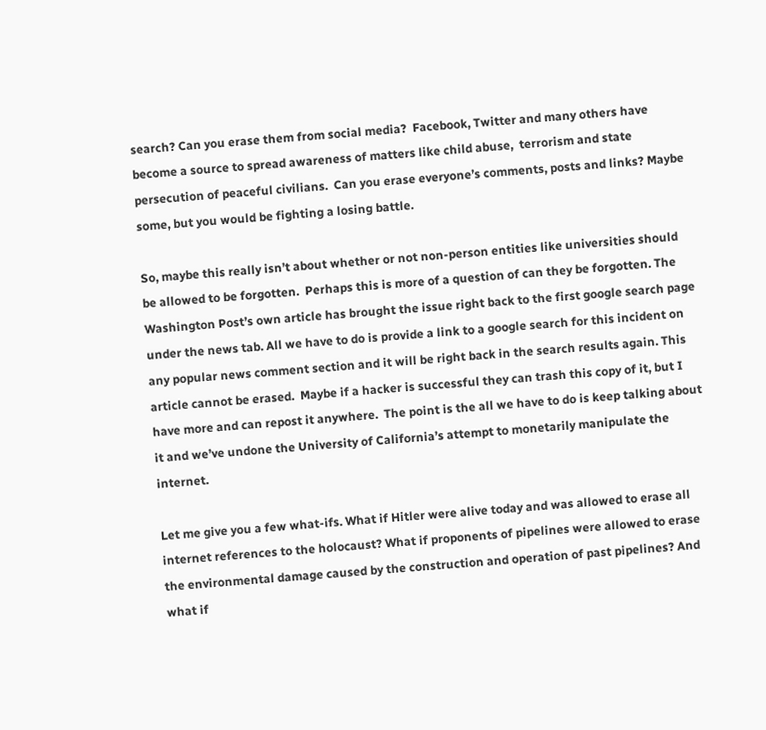search? Can you erase them from social media?  Facebook, Twitter and many others have become a source to spread awareness of matters like child abuse,  terrorism and state persecution of peaceful civilians.  Can you erase everyone’s comments, posts and links? Maybe some, but you would be fighting a losing battle.

So, maybe this really isn’t about whether or not non-person entities like universities should be allowed to be forgotten.  Perhaps this is more of a question of can they be forgotten. The Washington Post’s own article has brought the issue right back to the first google search page under the news tab. All we have to do is provide a link to a google search for this incident on any popular news comment section and it will be right back in the search results again. This article cannot be erased.  Maybe if a hacker is successful they can trash this copy of it, but I have more and can repost it anywhere.  The point is the all we have to do is keep talking about it and we’ve undone the University of California’s attempt to monetarily manipulate the internet.

Let me give you a few what-ifs. What if Hitler were alive today and was allowed to erase all internet references to the holocaust? What if proponents of pipelines were allowed to erase the environmental damage caused by the construction and operation of past pipelines? And what if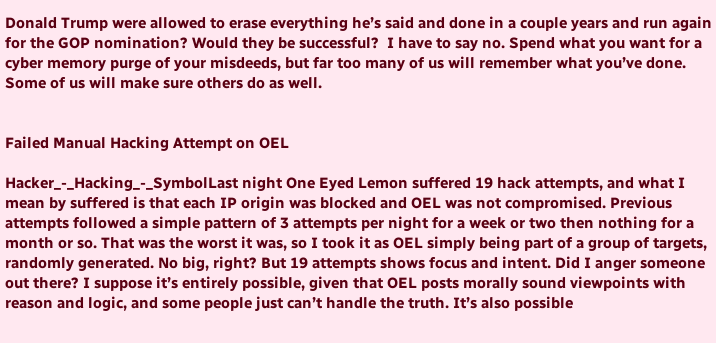Donald Trump were allowed to erase everything he’s said and done in a couple years and run again for the GOP nomination? Would they be successful?  I have to say no. Spend what you want for a cyber memory purge of your misdeeds, but far too many of us will remember what you’ve done. Some of us will make sure others do as well.


Failed Manual Hacking Attempt on OEL

Hacker_-_Hacking_-_SymbolLast night One Eyed Lemon suffered 19 hack attempts, and what I mean by suffered is that each IP origin was blocked and OEL was not compromised. Previous attempts followed a simple pattern of 3 attempts per night for a week or two then nothing for a month or so. That was the worst it was, so I took it as OEL simply being part of a group of targets, randomly generated. No big, right? But 19 attempts shows focus and intent. Did I anger someone out there? I suppose it’s entirely possible, given that OEL posts morally sound viewpoints with reason and logic, and some people just can’t handle the truth. It’s also possible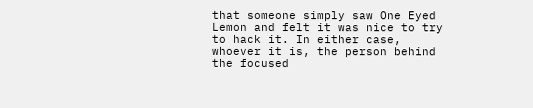that someone simply saw One Eyed Lemon and felt it was nice to try to hack it. In either case, whoever it is, the person behind the focused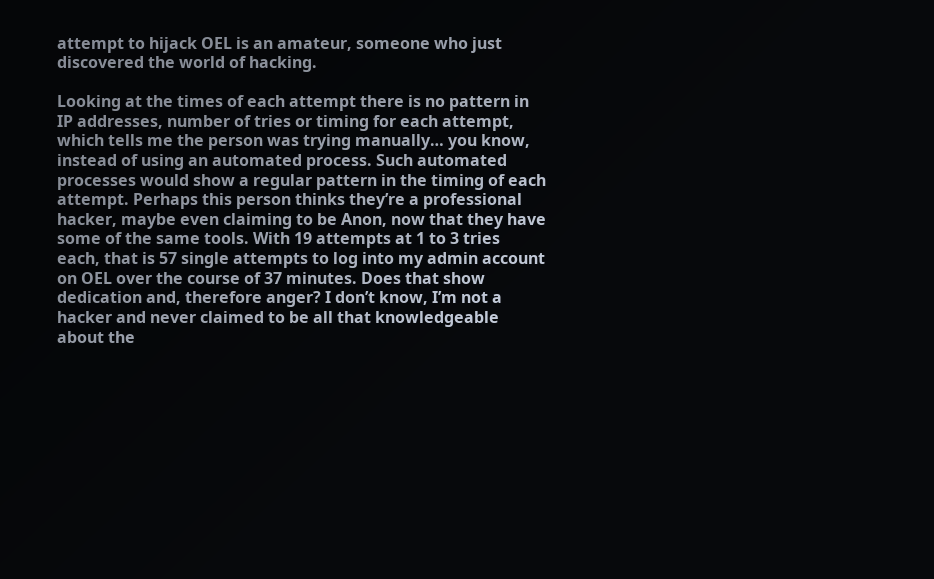attempt to hijack OEL is an amateur, someone who just discovered the world of hacking.

Looking at the times of each attempt there is no pattern in IP addresses, number of tries or timing for each attempt, which tells me the person was trying manually… you know, instead of using an automated process. Such automated processes would show a regular pattern in the timing of each attempt. Perhaps this person thinks they’re a professional hacker, maybe even claiming to be Anon, now that they have some of the same tools. With 19 attempts at 1 to 3 tries each, that is 57 single attempts to log into my admin account on OEL over the course of 37 minutes. Does that show dedication and, therefore anger? I don’t know, I’m not a hacker and never claimed to be all that knowledgeable about the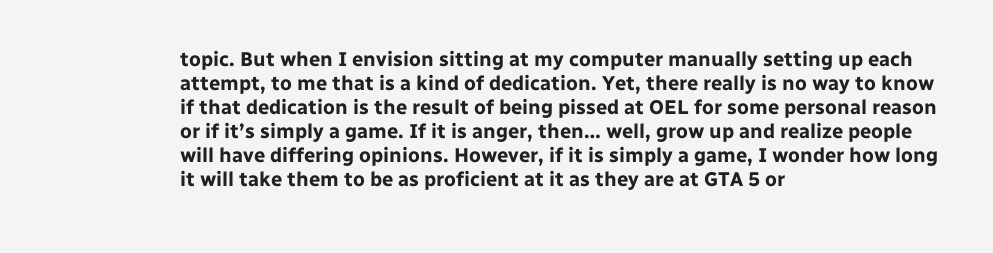topic. But when I envision sitting at my computer manually setting up each attempt, to me that is a kind of dedication. Yet, there really is no way to know if that dedication is the result of being pissed at OEL for some personal reason or if it’s simply a game. If it is anger, then… well, grow up and realize people will have differing opinions. However, if it is simply a game, I wonder how long it will take them to be as proficient at it as they are at GTA 5 or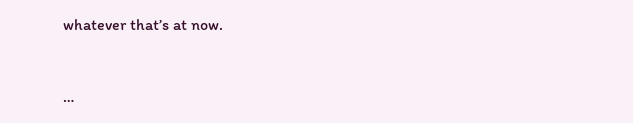whatever that’s at now.


…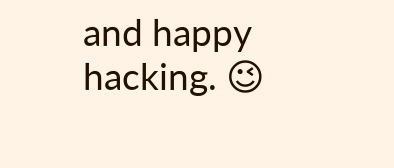and happy hacking. 😉